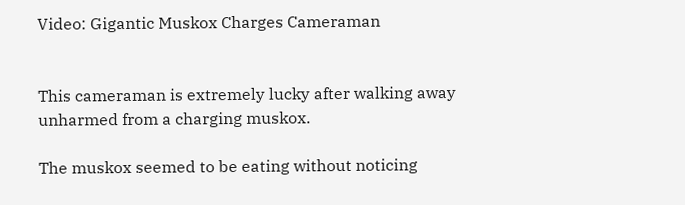Video: Gigantic Muskox Charges Cameraman


This cameraman is extremely lucky after walking away unharmed from a charging muskox.

The muskox seemed to be eating without noticing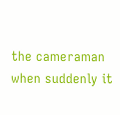the cameraman when suddenly it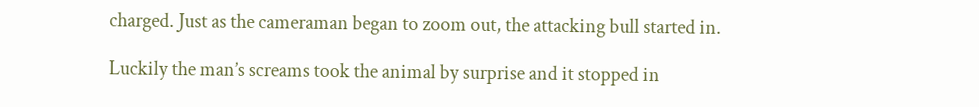charged. Just as the cameraman began to zoom out, the attacking bull started in.

Luckily the man’s screams took the animal by surprise and it stopped in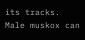its tracks.  Male muskox can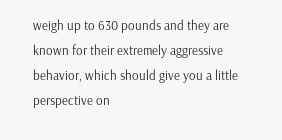weigh up to 630 pounds and they are known for their extremely aggressive behavior, which should give you a little perspective on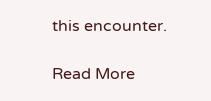this encounter.

Read More